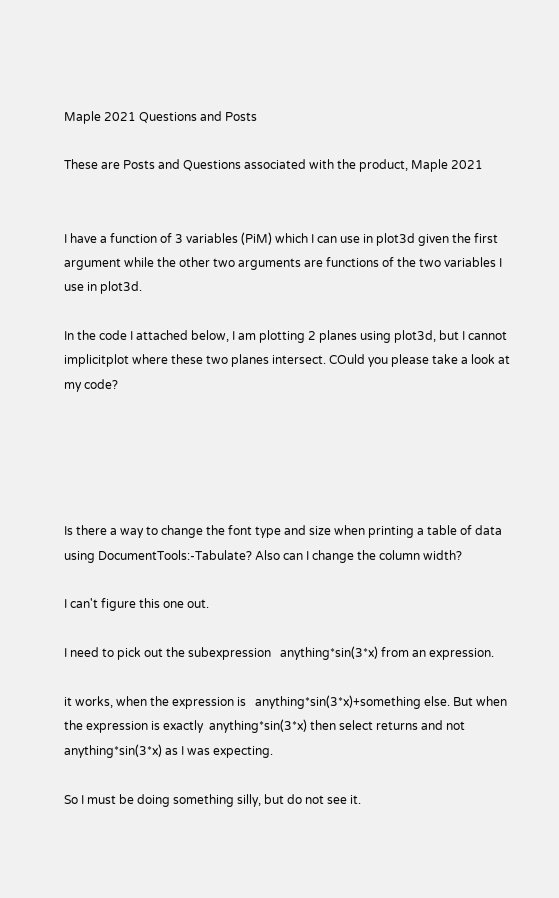Maple 2021 Questions and Posts

These are Posts and Questions associated with the product, Maple 2021


I have a function of 3 variables (PiM) which I can use in plot3d given the first argument while the other two arguments are functions of the two variables I use in plot3d.

In the code I attached below, I am plotting 2 planes using plot3d, but I cannot implicitplot where these two planes intersect. COuld you please take a look at my code?





Is there a way to change the font type and size when printing a table of data using DocumentTools:-Tabulate? Also can I change the column width?

I can't figure this one out.

I need to pick out the subexpression   anything*sin(3*x) from an expression.

it works, when the expression is   anything*sin(3*x)+something else. But when the expression is exactly  anything*sin(3*x) then select returns and not anything*sin(3*x) as I was expecting.

So I must be doing something silly, but do not see it.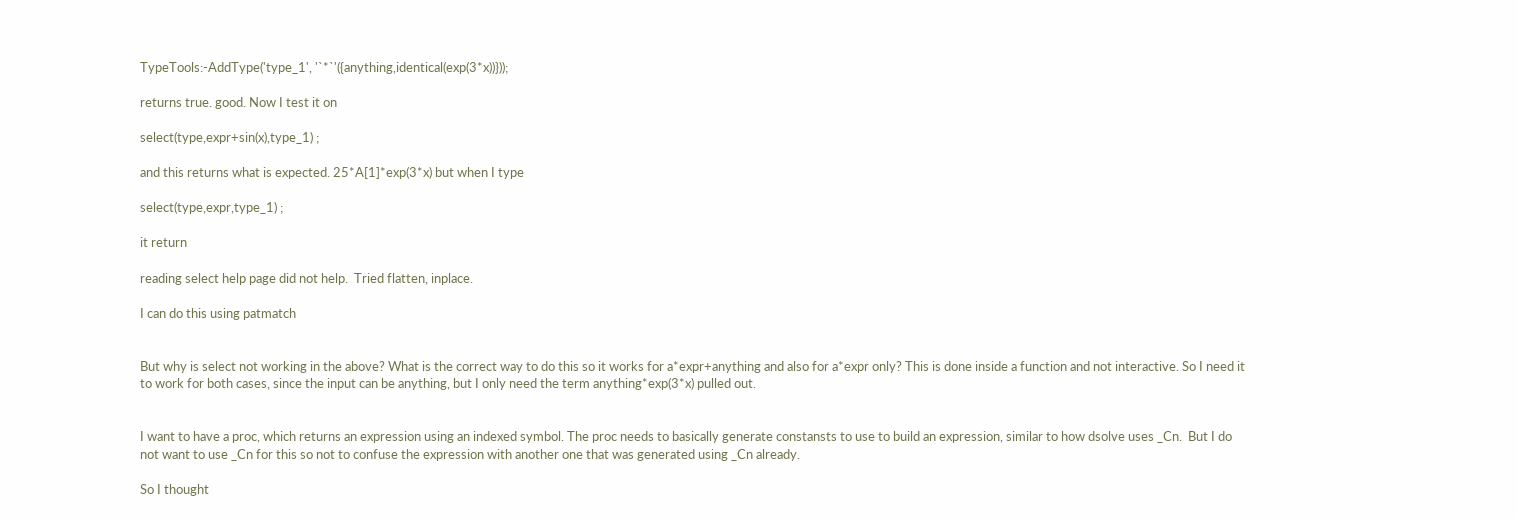TypeTools:-AddType('type_1', '`*`'({anything,identical(exp(3*x))}));

returns true. good. Now I test it on

select(type,expr+sin(x),type_1) ;

and this returns what is expected. 25*A[1]*exp(3*x) but when I type

select(type,expr,type_1) ;

it return

reading select help page did not help.  Tried flatten, inplace.

I can do this using patmatch


But why is select not working in the above? What is the correct way to do this so it works for a*expr+anything and also for a*expr only? This is done inside a function and not interactive. So I need it to work for both cases, since the input can be anything, but I only need the term anything*exp(3*x) pulled out.


I want to have a proc, which returns an expression using an indexed symbol. The proc needs to basically generate constansts to use to build an expression, similar to how dsolve uses _Cn.  But I do not want to use _Cn for this so not to confuse the expression with another one that was generated using _Cn already.

So I thought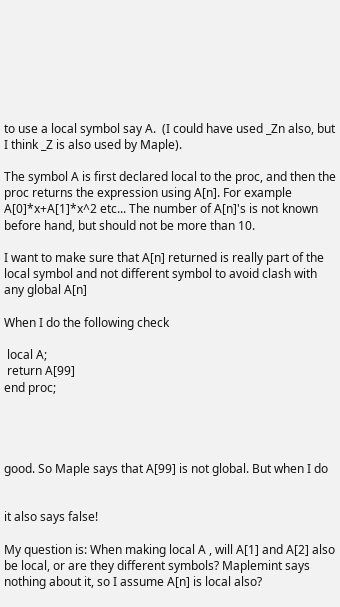to use a local symbol say A.  (I could have used _Zn also, but I think _Z is also used by Maple).

The symbol A is first declared local to the proc, and then the proc returns the expression using A[n]. For example  A[0]*x+A[1]*x^2 etc... The number of A[n]'s is not known before hand, but should not be more than 10.

I want to make sure that A[n] returned is really part of the local symbol and not different symbol to avoid clash with any global A[n]

When I do the following check

 local A;
 return A[99]
end proc;




good. So Maple says that A[99] is not global. But when I do


it also says false!

My question is: When making local A , will A[1] and A[2] also be local, or are they different symbols? Maplemint says nothing about it, so I assume A[n] is local also?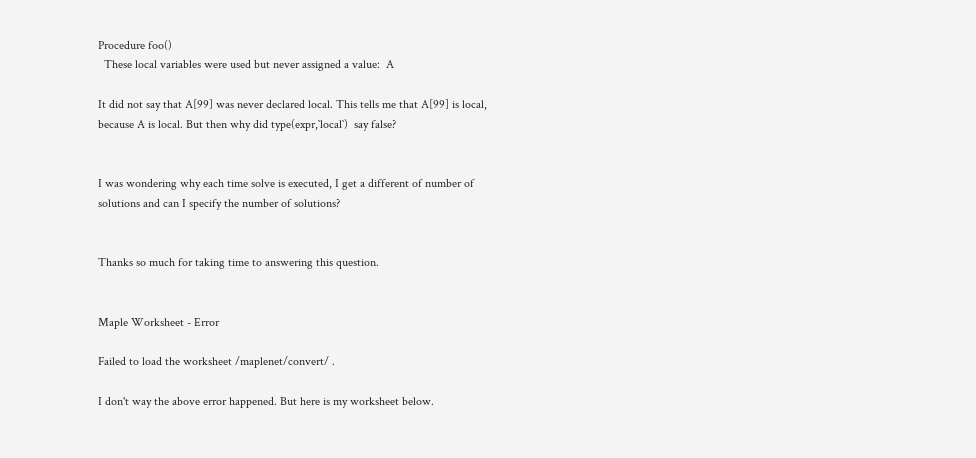Procedure foo()
  These local variables were used but never assigned a value:  A

It did not say that A[99] was never declared local. This tells me that A[99] is local, because A is local. But then why did type(expr,`local`)  say false?


I was wondering why each time solve is executed, I get a different of number of solutions and can I specify the number of solutions?


Thanks so much for taking time to answering this question.


Maple Worksheet - Error

Failed to load the worksheet /maplenet/convert/ .

I don't way the above error happened. But here is my worksheet below.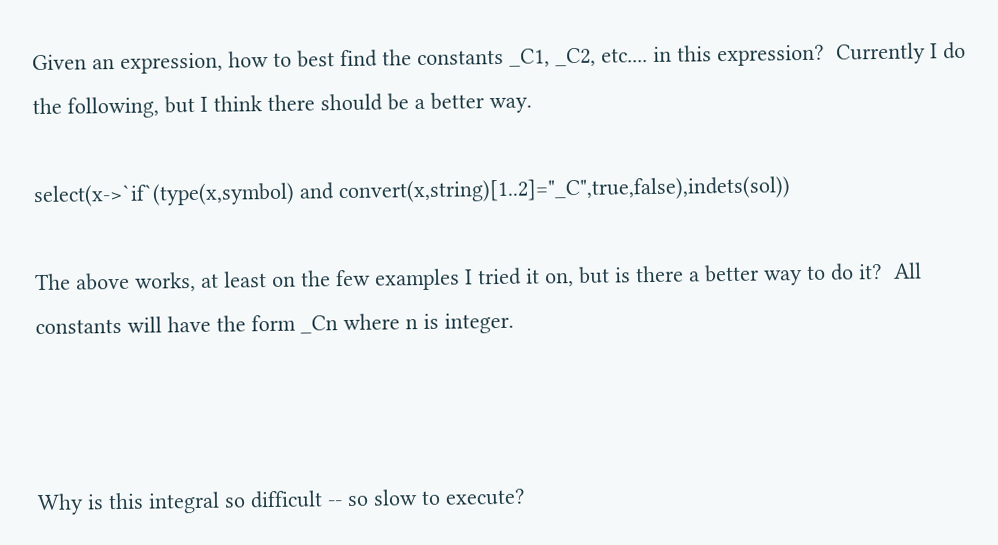Given an expression, how to best find the constants _C1, _C2, etc.... in this expression?  Currently I do the following, but I think there should be a better way.

select(x->`if`(type(x,symbol) and convert(x,string)[1..2]="_C",true,false),indets(sol))

The above works, at least on the few examples I tried it on, but is there a better way to do it?  All constants will have the form _Cn where n is integer.



Why is this integral so difficult -- so slow to execute?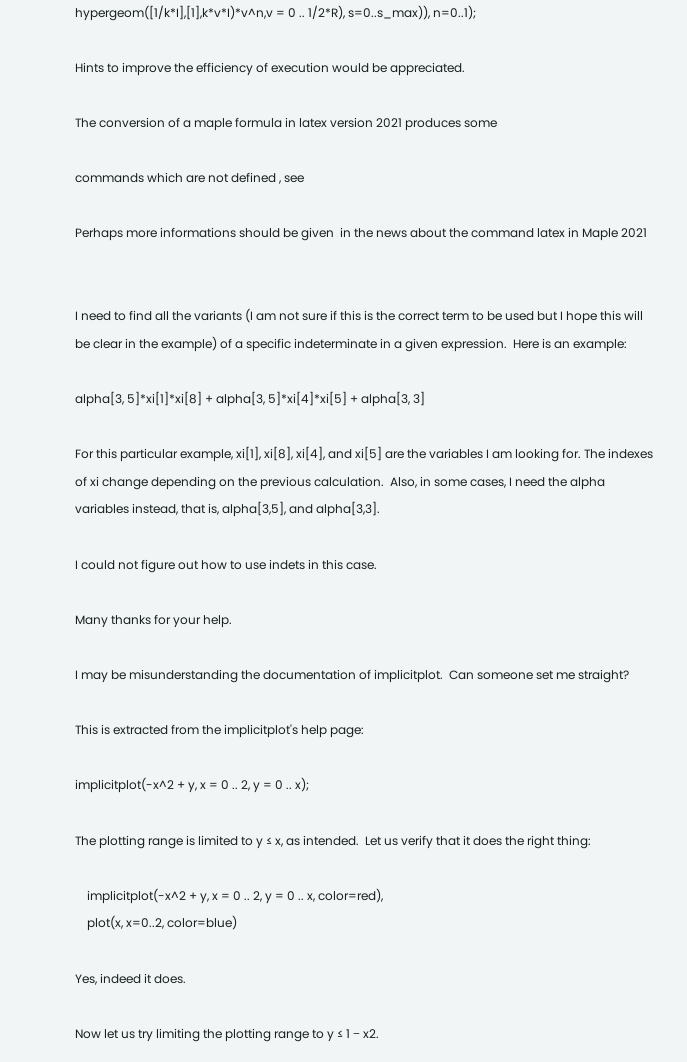hypergeom([1/k*I],[1],k*v*I)*v^n,v = 0 .. 1/2*R), s=0..s_max)), n=0..1);

Hints to improve the efficiency of execution would be appreciated.

The conversion of a maple formula in latex version 2021 produces some

commands which are not defined , see

Perhaps more informations should be given  in the news about the command latex in Maple 2021


I need to find all the variants (I am not sure if this is the correct term to be used but I hope this will be clear in the example) of a specific indeterminate in a given expression.  Here is an example:

alpha[3, 5]*xi[1]*xi[8] + alpha[3, 5]*xi[4]*xi[5] + alpha[3, 3]

For this particular example, xi[1], xi[8], xi[4], and xi[5] are the variables I am looking for. The indexes of xi change depending on the previous calculation.  Also, in some cases, I need the alpha variables instead, that is, alpha[3,5], and alpha[3,3].

I could not figure out how to use indets in this case.

Many thanks for your help.

I may be misunderstanding the documentation of implicitplot.  Can someone set me straight?

This is extracted from the implicitplot's help page:

implicitplot(-x^2 + y, x = 0 .. 2, y = 0 .. x);

The plotting range is limited to y ≤ x, as intended.  Let us verify that it does the right thing:

    implicitplot(-x^2 + y, x = 0 .. 2, y = 0 .. x, color=red),
    plot(x, x=0..2, color=blue)

Yes, indeed it does.

Now let us try limiting the plotting range to y ≤ 1 − x2.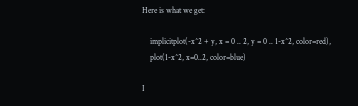Here is what we get:

    implicitplot(-x^2 + y, x = 0 .. 2, y = 0 .. 1-x^2, color=red),
    plot(1-x^2, x=0..2, color=blue)

I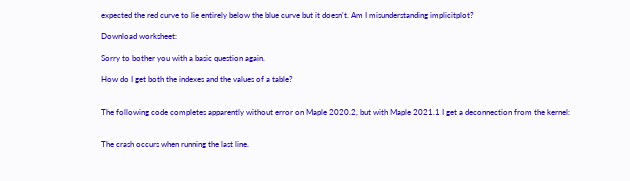expected the red curve to lie entirely below the blue curve but it doesn't. Am I misunderstanding implicitplot?

Download worksheet:

Sorry to bother you with a basic question again.

How do I get both the indexes and the values of a table?


The following code completes apparently without error on Maple 2020.2, but with Maple 2021.1 I get a deconnection from the kernel:


The crash occurs when running the last line.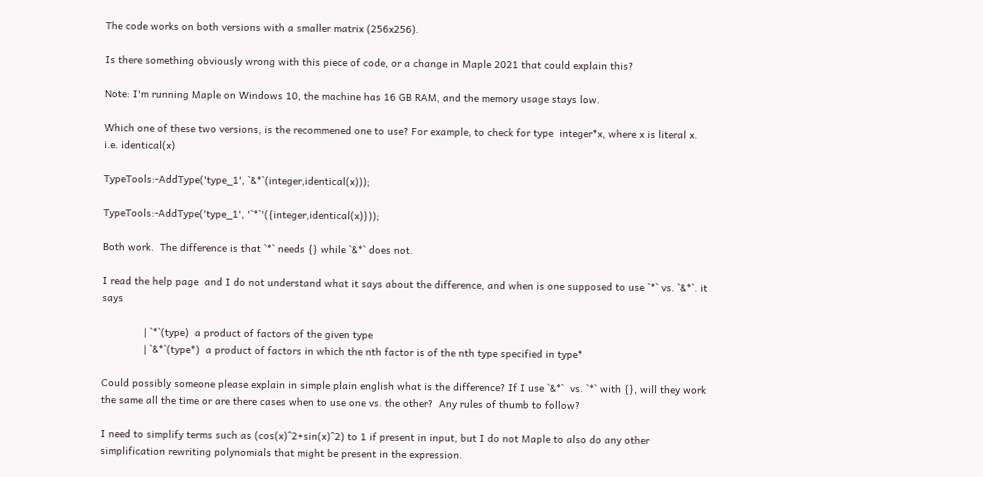The code works on both versions with a smaller matrix (256x256).

Is there something obviously wrong with this piece of code, or a change in Maple 2021 that could explain this?

Note: I'm running Maple on Windows 10, the machine has 16 GB RAM, and the memory usage stays low.

Which one of these two versions, is the recommened one to use? For example, to check for type  integer*x, where x is literal x. i.e. identical(x)

TypeTools:-AddType('type_1', `&*`(integer,identical(x)));

TypeTools:-AddType('type_1', '`*`'({integer,identical(x)}));

Both work.  The difference is that `*` needs {} while `&*` does not.

I read the help page  and I do not understand what it says about the difference, and when is one supposed to use `*` vs. `&*`. it says

              | `*`(type)  a product of factors of the given type
              | `&*`(type*)  a product of factors in which the nth factor is of the nth type specified in type*

Could possibly someone please explain in simple plain english what is the difference? If I use `&*`  vs. `*` with {}, will they work the same all the time or are there cases when to use one vs. the other?  Any rules of thumb to follow?

I need to simplify terms such as (cos(x)^2+sin(x)^2) to 1 if present in input, but I do not Maple to also do any other simplification rewriting polynomials that might be present in the expression.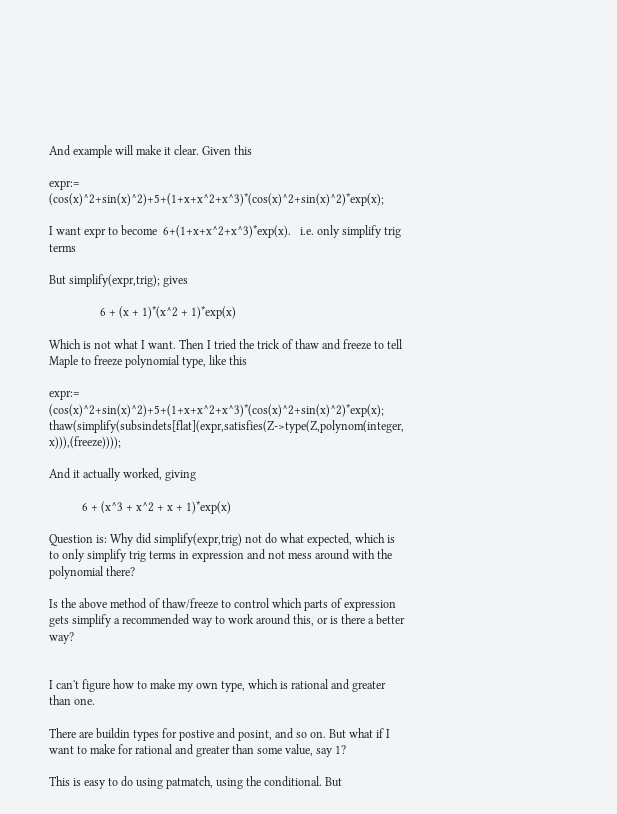And example will make it clear. Given this

expr:= (cos(x)^2+sin(x)^2)+5+(1+x+x^2+x^3)*(cos(x)^2+sin(x)^2)*exp(x);

I want expr to become  6+(1+x+x^2+x^3)*exp(x).   i.e. only simplify trig terms

But simplify(expr,trig); gives

                 6 + (x + 1)*(x^2 + 1)*exp(x)

Which is not what I want. Then I tried the trick of thaw and freeze to tell Maple to freeze polynomial type, like this

expr:= (cos(x)^2+sin(x)^2)+5+(1+x+x^2+x^3)*(cos(x)^2+sin(x)^2)*exp(x);
thaw(simplify(subsindets[flat](expr,satisfies(Z->type(Z,polynom(integer, x))),(freeze))));

And it actually worked, giving

           6 + (x^3 + x^2 + x + 1)*exp(x)

Question is: Why did simplify(expr,trig) not do what expected, which is to only simplify trig terms in expression and not mess around with the polynomial there?

Is the above method of thaw/freeze to control which parts of expression gets simplify a recommended way to work around this, or is there a better way?


I can't figure how to make my own type, which is rational and greater than one.

There are buildin types for postive and posint, and so on. But what if I want to make for rational and greater than some value, say 1?

This is easy to do using patmatch, using the conditional. But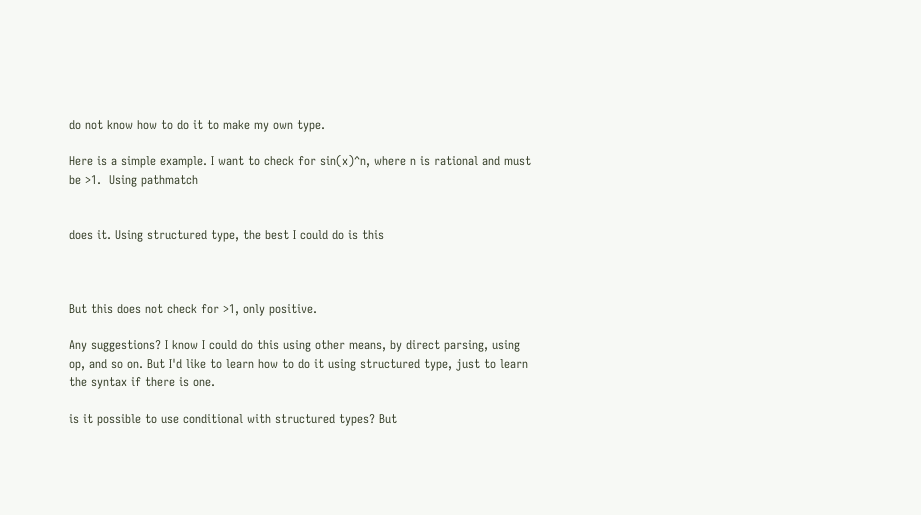do not know how to do it to make my own type.

Here is a simple example. I want to check for sin(x)^n, where n is rational and must be >1.  Using pathmatch


does it. Using structured type, the best I could do is this



But this does not check for >1, only positive.

Any suggestions? I know I could do this using other means, by direct parsing, using op, and so on. But I'd like to learn how to do it using structured type, just to learn the syntax if there is one.

is it possible to use conditional with structured types? But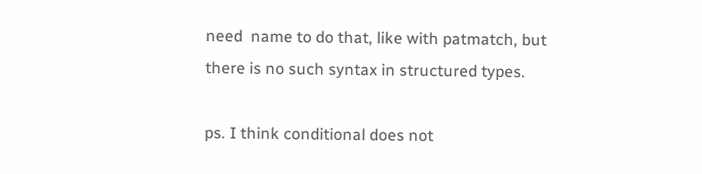need  name to do that, like with patmatch, but there is no such syntax in structured types.

ps. I think conditional does not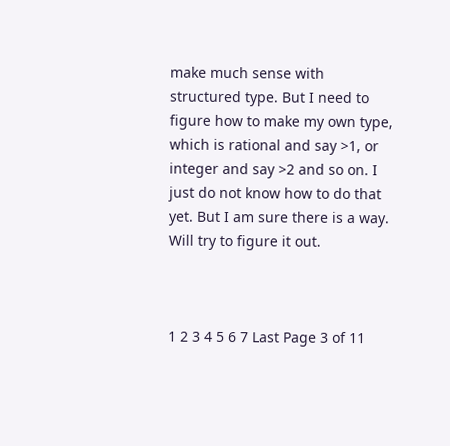make much sense with structured type. But I need to figure how to make my own type, which is rational and say >1, or integer and say >2 and so on. I just do not know how to do that yet. But I am sure there is a way. Will try to figure it out.



1 2 3 4 5 6 7 Last Page 3 of 11